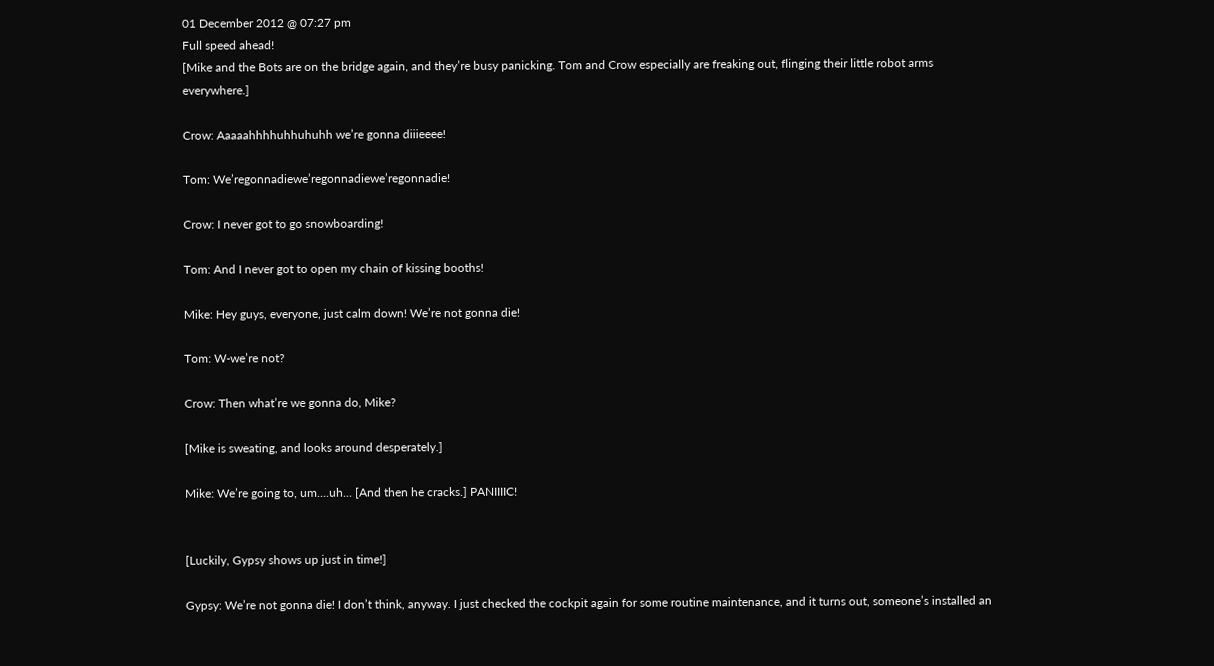01 December 2012 @ 07:27 pm
Full speed ahead!
[Mike and the Bots are on the bridge again, and they’re busy panicking. Tom and Crow especially are freaking out, flinging their little robot arms everywhere.]

Crow: Aaaaahhhhuhhuhuhh we’re gonna diiieeee!

Tom: We’regonnadiewe’regonnadiewe’regonnadie!

Crow: I never got to go snowboarding!

Tom: And I never got to open my chain of kissing booths!

Mike: Hey guys, everyone, just calm down! We’re not gonna die!

Tom: W-we’re not?

Crow: Then what’re we gonna do, Mike?

[Mike is sweating, and looks around desperately.]

Mike: We’re going to, um....uh... [And then he cracks.] PANIIIIC!


[Luckily, Gypsy shows up just in time!]

Gypsy: We’re not gonna die! I don’t think, anyway. I just checked the cockpit again for some routine maintenance, and it turns out, someone’s installed an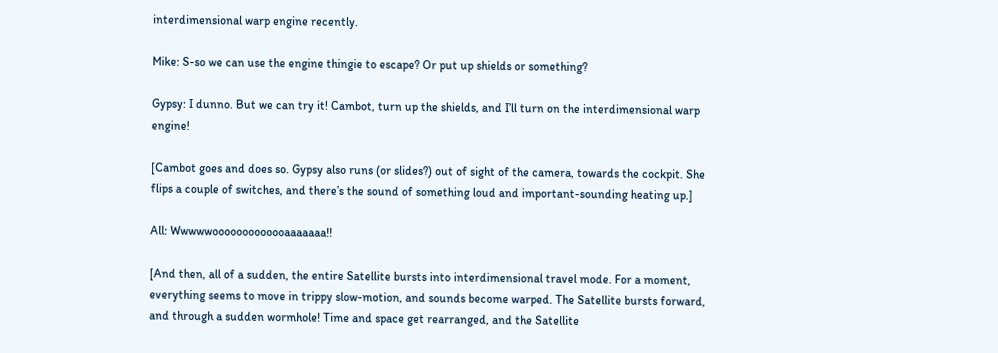interdimensional warp engine recently.

Mike: S-so we can use the engine thingie to escape? Or put up shields or something?

Gypsy: I dunno. But we can try it! Cambot, turn up the shields, and I’ll turn on the interdimensional warp engine!

[Cambot goes and does so. Gypsy also runs (or slides?) out of sight of the camera, towards the cockpit. She flips a couple of switches, and there’s the sound of something loud and important-sounding heating up.]

All: Wwwwwooooooooooooaaaaaaa!!

[And then, all of a sudden, the entire Satellite bursts into interdimensional travel mode. For a moment, everything seems to move in trippy slow-motion, and sounds become warped. The Satellite bursts forward, and through a sudden wormhole! Time and space get rearranged, and the Satellite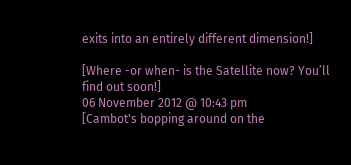exits into an entirely different dimension!]

[Where -or when- is the Satellite now? You’ll find out soon!]
06 November 2012 @ 10:43 pm
[Cambot's bopping around on the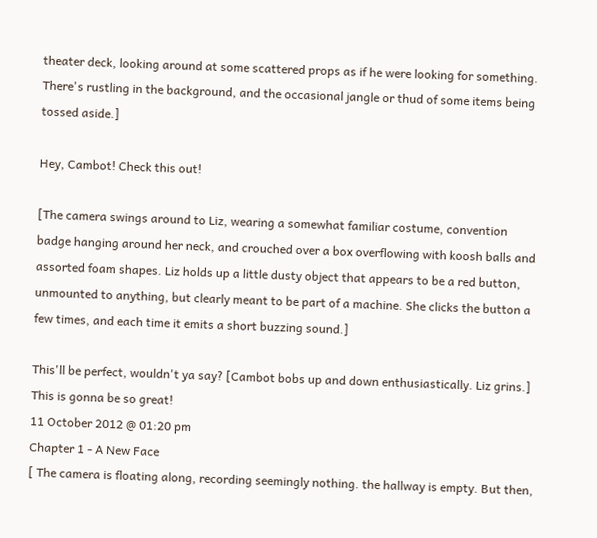theater deck, looking around at some scattered props as if he were looking for something. There's rustling in the background, and the occasional jangle or thud of some items being tossed aside.]

Hey, Cambot! Check this out!

[The camera swings around to Liz, wearing a somewhat familiar costume, convention badge hanging around her neck, and crouched over a box overflowing with koosh balls and assorted foam shapes. Liz holds up a little dusty object that appears to be a red button, unmounted to anything, but clearly meant to be part of a machine. She clicks the button a few times, and each time it emits a short buzzing sound.]

This'll be perfect, wouldn't ya say? [Cambot bobs up and down enthusiastically. Liz grins.] This is gonna be so great!
11 October 2012 @ 01:20 pm
Chapter 1 - A New Face
[ The camera is floating along, recording seemingly nothing. the hallway is empty. But then,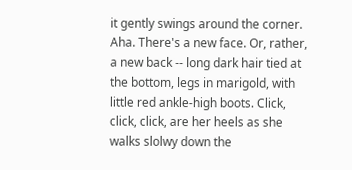it gently swings around the corner. Aha. There's a new face. Or, rather, a new back -- long dark hair tied at the bottom, legs in marigold, with little red ankle-high boots. Click, click, click, are her heels as she walks slolwy down the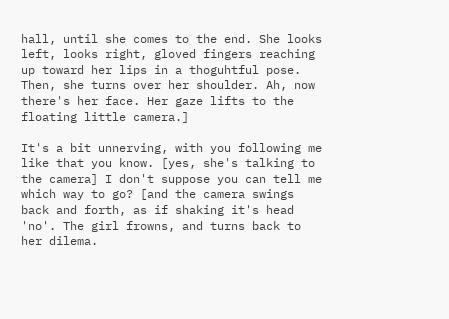hall, until she comes to the end. She looks left, looks right, gloved fingers reaching up toward her lips in a thoguhtful pose. Then, she turns over her shoulder. Ah, now there's her face. Her gaze lifts to the floating little camera.]

It's a bit unnerving, with you following me like that you know. [yes, she's talking to the camera] I don't suppose you can tell me which way to go? [and the camera swings back and forth, as if shaking it's head 'no'. The girl frowns, and turns back to her dilema.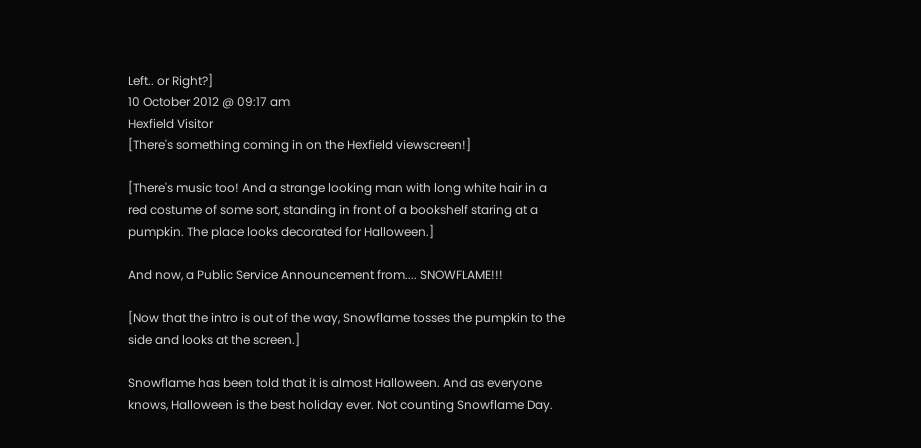Left.. or Right?]
10 October 2012 @ 09:17 am
Hexfield Visitor
[There's something coming in on the Hexfield viewscreen!]

[There's music too! And a strange looking man with long white hair in a red costume of some sort, standing in front of a bookshelf staring at a pumpkin. The place looks decorated for Halloween.]

And now, a Public Service Announcement from.... SNOWFLAME!!!

[Now that the intro is out of the way, Snowflame tosses the pumpkin to the side and looks at the screen.]

Snowflame has been told that it is almost Halloween. And as everyone knows, Halloween is the best holiday ever. Not counting Snowflame Day.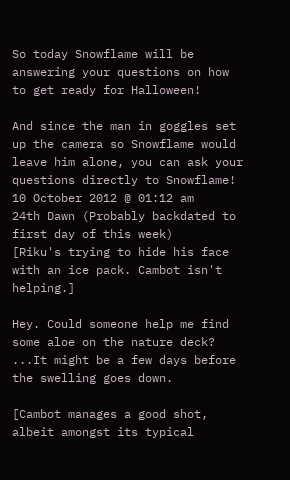So today Snowflame will be answering your questions on how to get ready for Halloween!

And since the man in goggles set up the camera so Snowflame would leave him alone, you can ask your questions directly to Snowflame!
10 October 2012 @ 01:12 am
24th Dawn (Probably backdated to first day of this week)
[Riku's trying to hide his face with an ice pack. Cambot isn't helping.]

Hey. Could someone help me find some aloe on the nature deck? ...It might be a few days before the swelling goes down.

[Cambot manages a good shot, albeit amongst its typical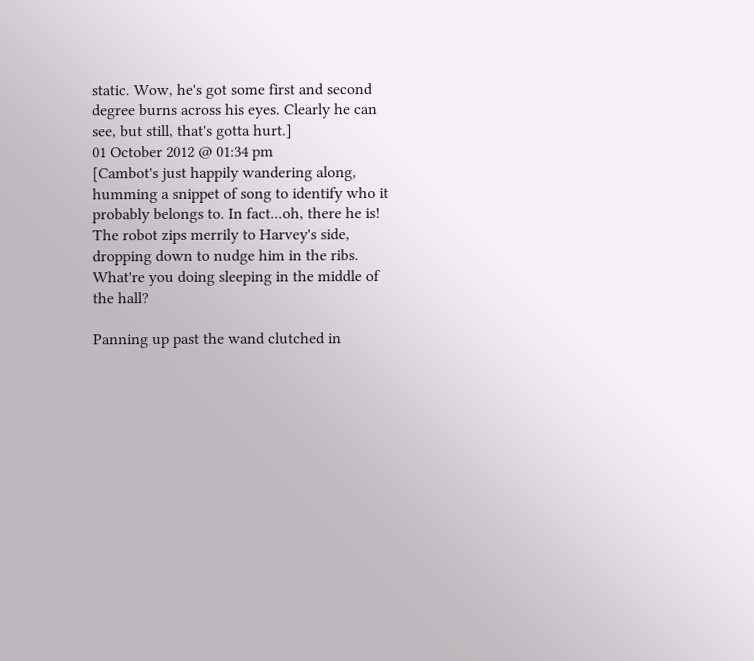static. Wow, he's got some first and second degree burns across his eyes. Clearly he can see, but still, that's gotta hurt.]
01 October 2012 @ 01:34 pm
[Cambot's just happily wandering along, humming a snippet of song to identify who it probably belongs to. In fact...oh, there he is! The robot zips merrily to Harvey's side, dropping down to nudge him in the ribs. What're you doing sleeping in the middle of the hall?

Panning up past the wand clutched in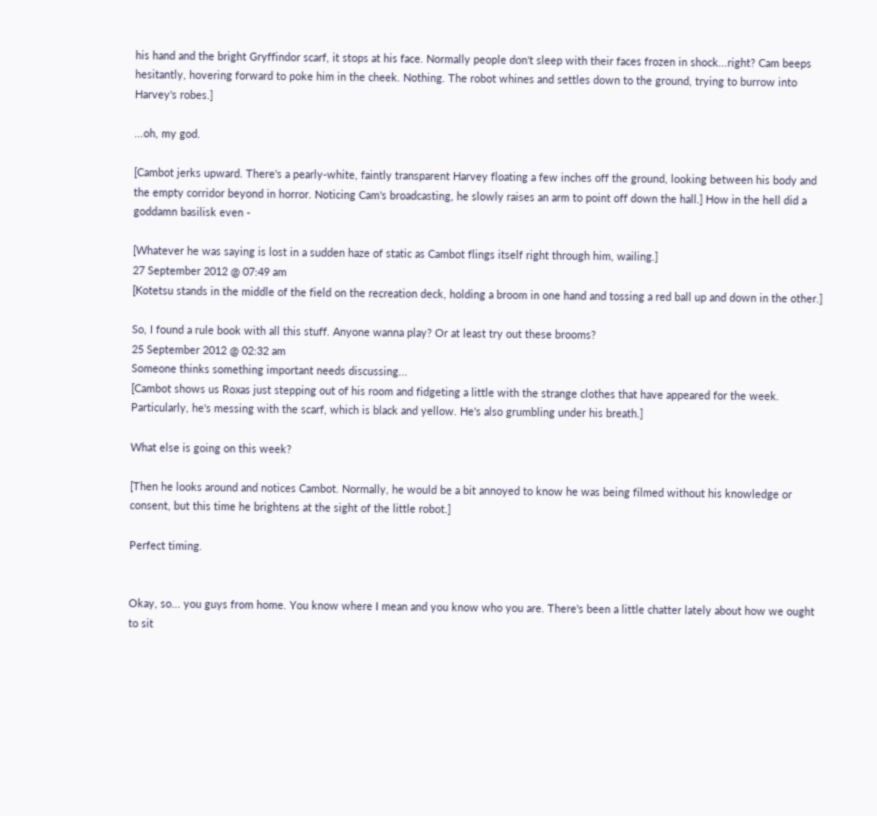his hand and the bright Gryffindor scarf, it stops at his face. Normally people don't sleep with their faces frozen in shock...right? Cam beeps hesitantly, hovering forward to poke him in the cheek. Nothing. The robot whines and settles down to the ground, trying to burrow into Harvey's robes.]

...oh, my god.

[Cambot jerks upward. There's a pearly-white, faintly transparent Harvey floating a few inches off the ground, looking between his body and the empty corridor beyond in horror. Noticing Cam's broadcasting, he slowly raises an arm to point off down the hall.] How in the hell did a goddamn basilisk even -

[Whatever he was saying is lost in a sudden haze of static as Cambot flings itself right through him, wailing.]
27 September 2012 @ 07:49 am
[Kotetsu stands in the middle of the field on the recreation deck, holding a broom in one hand and tossing a red ball up and down in the other.]

So, I found a rule book with all this stuff. Anyone wanna play? Or at least try out these brooms?
25 September 2012 @ 02:32 am
Someone thinks something important needs discussing...
[Cambot shows us Roxas just stepping out of his room and fidgeting a little with the strange clothes that have appeared for the week. Particularly, he's messing with the scarf, which is black and yellow. He's also grumbling under his breath.]

What else is going on this week?

[Then he looks around and notices Cambot. Normally, he would be a bit annoyed to know he was being filmed without his knowledge or consent, but this time he brightens at the sight of the little robot.]

Perfect timing.


Okay, so... you guys from home. You know where I mean and you know who you are. There's been a little chatter lately about how we ought to sit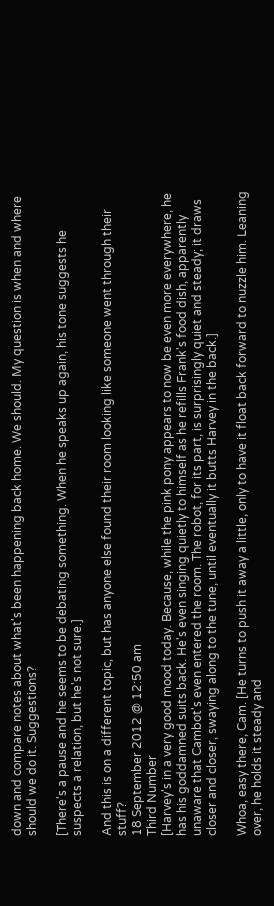down and compare notes about what's been happening back home. We should. My question is when and where should we do it. Suggestions?

[There's a pause and he seems to be debating something. When he speaks up again, his tone suggests he suspects a relation, but he's not sure.]

And this is on a different topic, but has anyone else found their room looking like someone went through their stuff?
18 September 2012 @ 12:50 am
Third Number
[Harvey's in a very good mood today. Because, while the pink pony appears to now be even more everywhere, he has his goddamned suits back. He's even singing quietly to himself as he refills Frank's food dish, apparently unaware that Cambot's even entered the room. The robot, for its part, is surprisingly quiet and steady; it draws closer and closer, swaying along to the tune, until eventually it butts Harvey in the back.]

Whoa, easy there, Cam. [He turns to push it away a little, only to have it float back forward to nuzzle him. Leaning over, he holds it steady and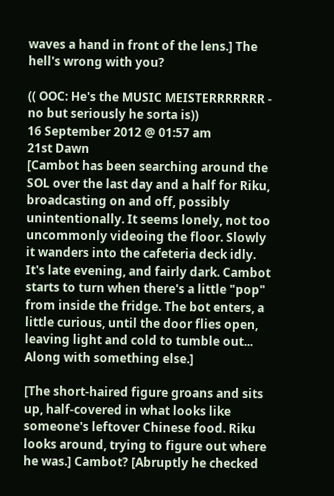waves a hand in front of the lens.] The hell's wrong with you?

(( OOC: He's the MUSIC MEISTERRRRRRR - no but seriously he sorta is))
16 September 2012 @ 01:57 am
21st Dawn
[Cambot has been searching around the SOL over the last day and a half for Riku, broadcasting on and off, possibly unintentionally. It seems lonely, not too uncommonly videoing the floor. Slowly it wanders into the cafeteria deck idly. It's late evening, and fairly dark. Cambot starts to turn when there's a little "pop" from inside the fridge. The bot enters, a little curious, until the door flies open, leaving light and cold to tumble out... Along with something else.]

[The short-haired figure groans and sits up, half-covered in what looks like someone's leftover Chinese food. Riku looks around, trying to figure out where he was.] Cambot? [Abruptly he checked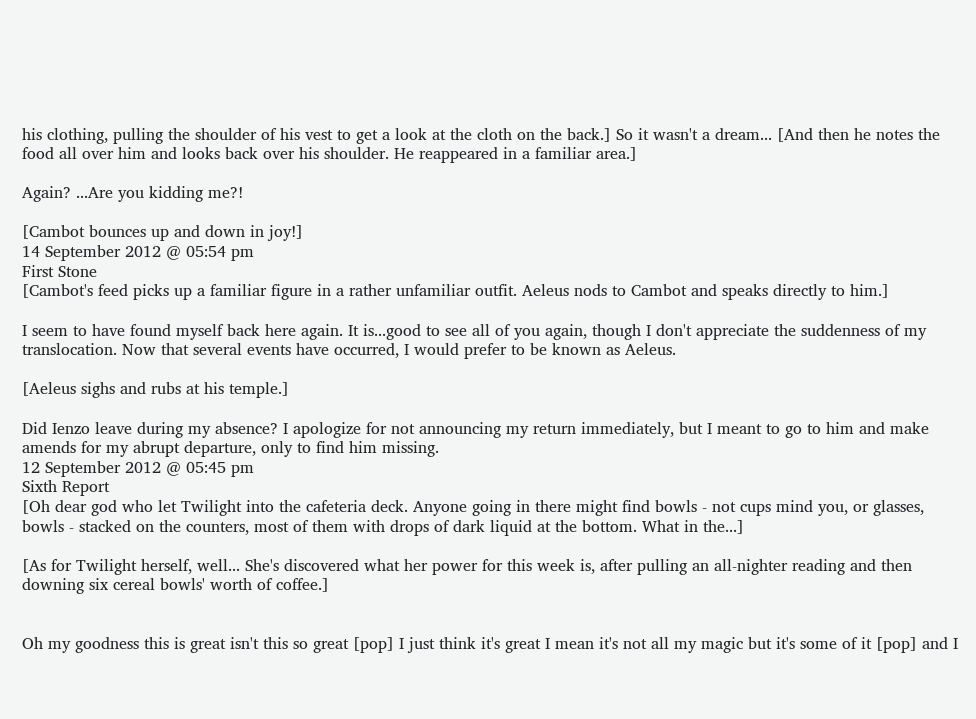his clothing, pulling the shoulder of his vest to get a look at the cloth on the back.] So it wasn't a dream... [And then he notes the food all over him and looks back over his shoulder. He reappeared in a familiar area.]

Again? ...Are you kidding me?!

[Cambot bounces up and down in joy!]
14 September 2012 @ 05:54 pm
First Stone
[Cambot's feed picks up a familiar figure in a rather unfamiliar outfit. Aeleus nods to Cambot and speaks directly to him.]

I seem to have found myself back here again. It is...good to see all of you again, though I don't appreciate the suddenness of my translocation. Now that several events have occurred, I would prefer to be known as Aeleus.

[Aeleus sighs and rubs at his temple.]

Did Ienzo leave during my absence? I apologize for not announcing my return immediately, but I meant to go to him and make amends for my abrupt departure, only to find him missing.
12 September 2012 @ 05:45 pm
Sixth Report
[Oh dear god who let Twilight into the cafeteria deck. Anyone going in there might find bowls - not cups mind you, or glasses, bowls - stacked on the counters, most of them with drops of dark liquid at the bottom. What in the...]

[As for Twilight herself, well... She's discovered what her power for this week is, after pulling an all-nighter reading and then downing six cereal bowls' worth of coffee.]


Oh my goodness this is great isn't this so great [pop] I just think it's great I mean it's not all my magic but it's some of it [pop] and I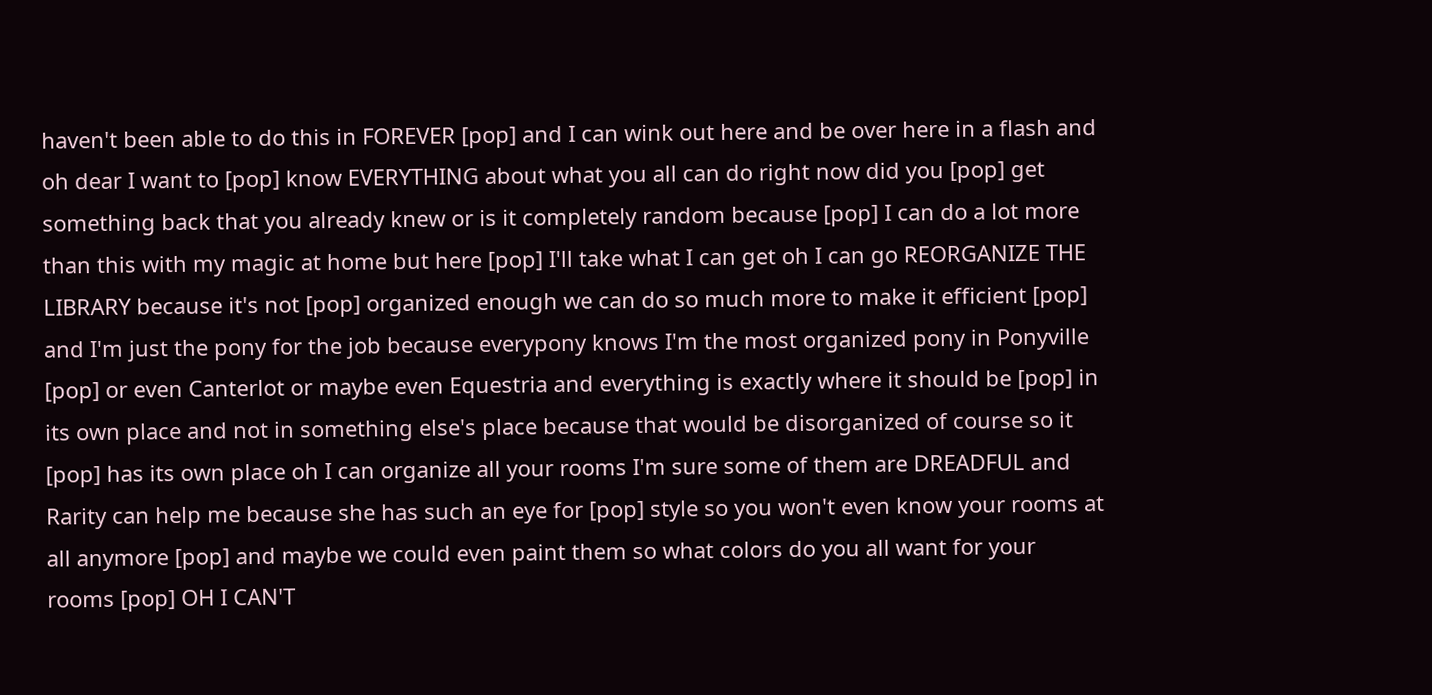haven't been able to do this in FOREVER [pop] and I can wink out here and be over here in a flash and oh dear I want to [pop] know EVERYTHING about what you all can do right now did you [pop] get something back that you already knew or is it completely random because [pop] I can do a lot more than this with my magic at home but here [pop] I'll take what I can get oh I can go REORGANIZE THE LIBRARY because it's not [pop] organized enough we can do so much more to make it efficient [pop] and I'm just the pony for the job because everypony knows I'm the most organized pony in Ponyville [pop] or even Canterlot or maybe even Equestria and everything is exactly where it should be [pop] in its own place and not in something else's place because that would be disorganized of course so it [pop] has its own place oh I can organize all your rooms I'm sure some of them are DREADFUL and Rarity can help me because she has such an eye for [pop] style so you won't even know your rooms at all anymore [pop] and maybe we could even paint them so what colors do you all want for your rooms [pop] OH I CAN'T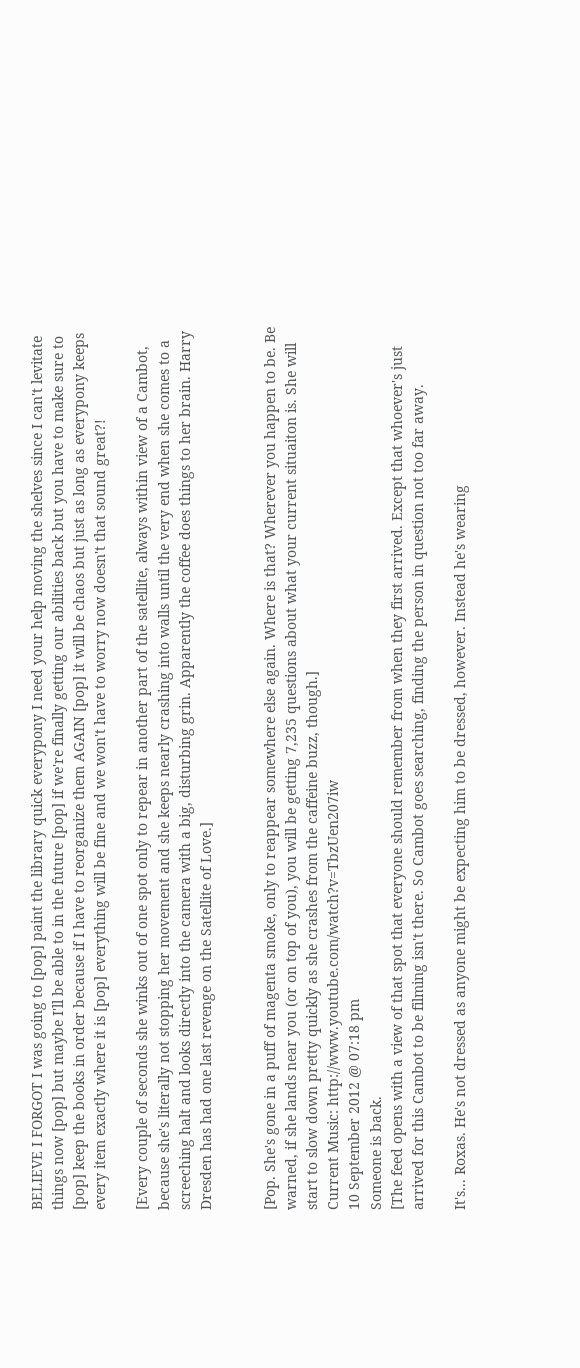BELIEVE I FORGOT I was going to [pop] paint the library quick everypony I need your help moving the shelves since I can't levitate things now [pop] but maybe I'll be able to in the future [pop] if we're finally getting our abilities back but you have to make sure to [pop] keep the books in order because if I have to reorganize them AGAIN [pop] it will be chaos but just as long as everypony keeps every item exactly where it is [pop] everything will be fine and we won't have to worry now doesn't that sound great?!

[Every couple of seconds she winks out of one spot only to repear in another part of the satellite, always within view of a Cambot, because she's literally not stopping her movement and she keeps nearly crashing into walls until the very end when she comes to a screeching halt and looks directly into the camera with a big, disturbing grin. Apparently the coffee does things to her brain. Harry Dresden has had one last revenge on the Satellite of Love.]


[Pop. She's gone in a puff of magenta smoke, only to reappear somewhere else again. Where is that? Wherever you happen to be. Be warned, if she lands near you (or on top of you), you will be getting 7,235 questions about what your current situaiton is. She will start to slow down pretty quickly as she crashes from the caffeine buzz, though.]
Current Music: http://www.youtube.com/watch?v=TbzUen207iw
10 September 2012 @ 07:18 pm
Someone is back.
[The feed opens with a view of that spot that everyone should remember from when they first arrived. Except that whoever's just arrived for this Cambot to be filming isn't there. So Cambot goes searching, finding the person in question not too far away.

It's... Roxas. He's not dressed as anyone might be expecting him to be dressed, however. Instead he's wearing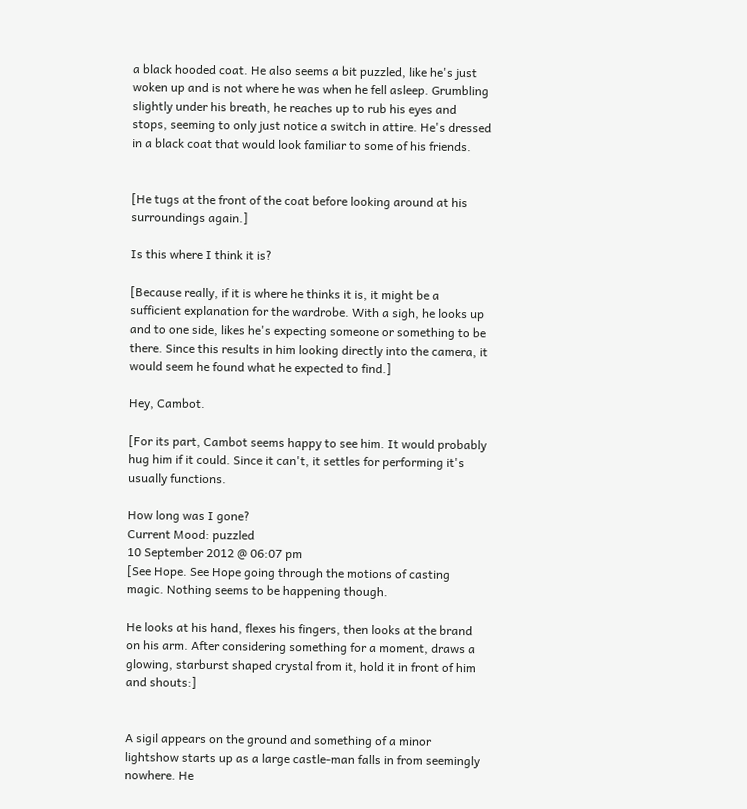a black hooded coat. He also seems a bit puzzled, like he's just woken up and is not where he was when he fell asleep. Grumbling slightly under his breath, he reaches up to rub his eyes and stops, seeming to only just notice a switch in attire. He's dressed in a black coat that would look familiar to some of his friends.


[He tugs at the front of the coat before looking around at his surroundings again.]

Is this where I think it is?

[Because really, if it is where he thinks it is, it might be a sufficient explanation for the wardrobe. With a sigh, he looks up and to one side, likes he's expecting someone or something to be there. Since this results in him looking directly into the camera, it would seem he found what he expected to find.]

Hey, Cambot.

[For its part, Cambot seems happy to see him. It would probably hug him if it could. Since it can't, it settles for performing it's usually functions.

How long was I gone?
Current Mood: puzzled
10 September 2012 @ 06:07 pm
[See Hope. See Hope going through the motions of casting magic. Nothing seems to be happening though.

He looks at his hand, flexes his fingers, then looks at the brand on his arm. After considering something for a moment, draws a glowing, starburst shaped crystal from it, hold it in front of him and shouts:]


A sigil appears on the ground and something of a minor lightshow starts up as a large castle-man falls in from seemingly nowhere. He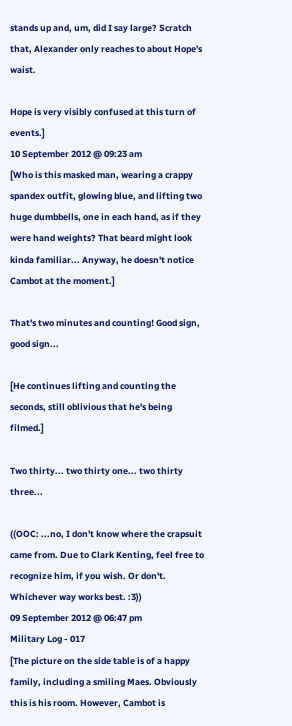stands up and, um, did I say large? Scratch that, Alexander only reaches to about Hope's waist.

Hope is very visibly confused at this turn of events.]
10 September 2012 @ 09:23 am
[Who is this masked man, wearing a crappy spandex outfit, glowing blue, and lifting two huge dumbbells, one in each hand, as if they were hand weights? That beard might look kinda familiar... Anyway, he doesn't notice Cambot at the moment.]

That's two minutes and counting! Good sign, good sign...

[He continues lifting and counting the seconds, still oblivious that he's being filmed.]

Two thirty... two thirty one... two thirty three...

((OOC: ...no, I don't know where the crapsuit came from. Due to Clark Kenting, feel free to recognize him, if you wish. Or don't. Whichever way works best. :3))
09 September 2012 @ 06:47 pm
Military Log - 017
[The picture on the side table is of a happy family, including a smiling Maes. Obviously this is his room. However, Cambot is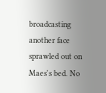broadcasting another face sprawled out on Maes's bed. No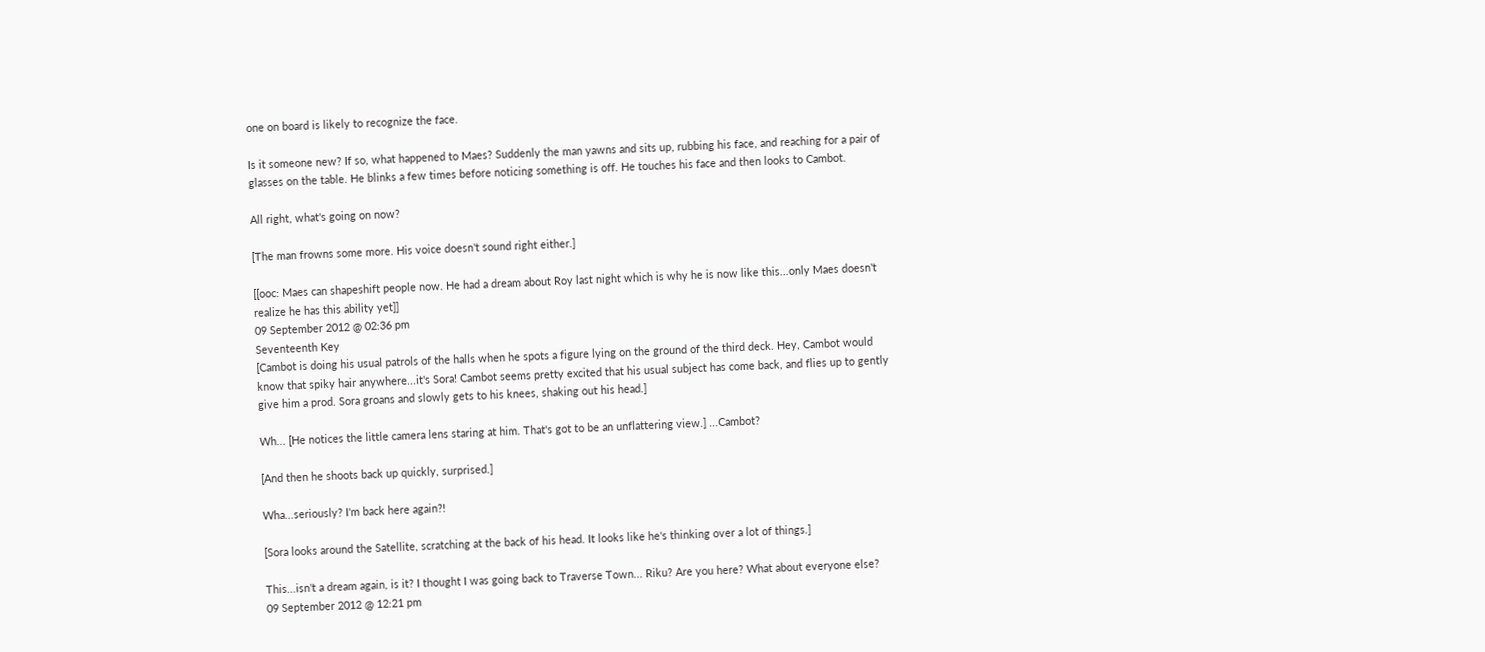one on board is likely to recognize the face.

Is it someone new? If so, what happened to Maes? Suddenly the man yawns and sits up, rubbing his face, and reaching for a pair of glasses on the table. He blinks a few times before noticing something is off. He touches his face and then looks to Cambot.

All right, what's going on now?

[The man frowns some more. His voice doesn't sound right either.]

[[ooc: Maes can shapeshift people now. He had a dream about Roy last night which is why he is now like this...only Maes doesn't realize he has this ability yet]]
09 September 2012 @ 02:36 pm
Seventeenth Key
[Cambot is doing his usual patrols of the halls when he spots a figure lying on the ground of the third deck. Hey, Cambot would know that spiky hair anywhere...it's Sora! Cambot seems pretty excited that his usual subject has come back, and flies up to gently give him a prod. Sora groans and slowly gets to his knees, shaking out his head.]

Wh... [He notices the little camera lens staring at him. That's got to be an unflattering view.] ...Cambot?

[And then he shoots back up quickly, surprised.]

Wha...seriously? I'm back here again?!

[Sora looks around the Satellite, scratching at the back of his head. It looks like he's thinking over a lot of things.]

This...isn't a dream again, is it? I thought I was going back to Traverse Town... Riku? Are you here? What about everyone else?
09 September 2012 @ 12:21 pm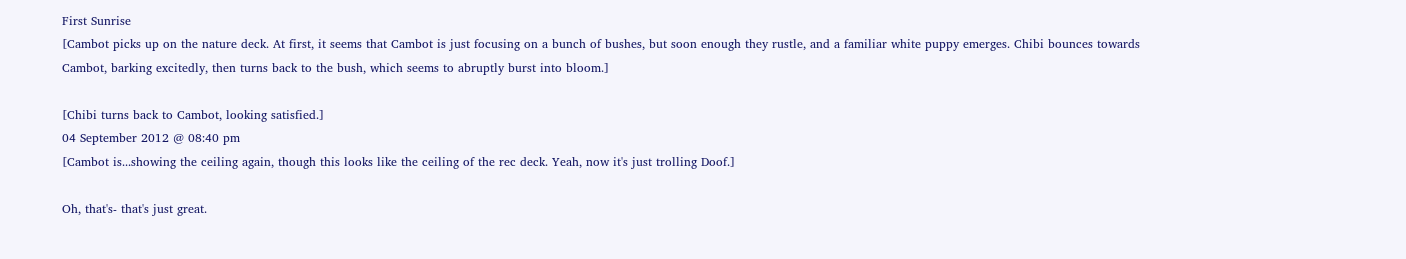First Sunrise
[Cambot picks up on the nature deck. At first, it seems that Cambot is just focusing on a bunch of bushes, but soon enough they rustle, and a familiar white puppy emerges. Chibi bounces towards Cambot, barking excitedly, then turns back to the bush, which seems to abruptly burst into bloom.]

[Chibi turns back to Cambot, looking satisfied.]
04 September 2012 @ 08:40 pm
[Cambot is...showing the ceiling again, though this looks like the ceiling of the rec deck. Yeah, now it's just trolling Doof.]

Oh, that's- that's just great.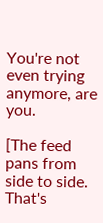You're not even trying anymore, are you.

[The feed pans from side to side. That's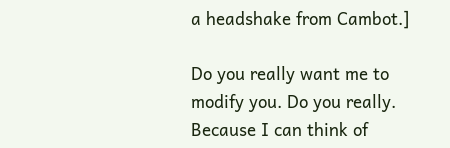a headshake from Cambot.]

Do you really want me to modify you. Do you really. Because I can think of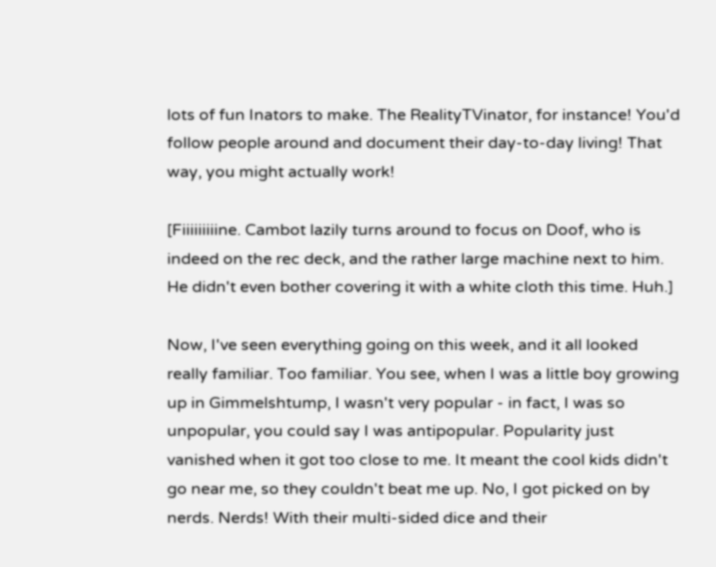lots of fun Inators to make. The RealityTVinator, for instance! You'd follow people around and document their day-to-day living! That way, you might actually work!

[Fiiiiiiiiine. Cambot lazily turns around to focus on Doof, who is indeed on the rec deck, and the rather large machine next to him. He didn't even bother covering it with a white cloth this time. Huh.]

Now, I've seen everything going on this week, and it all looked really familiar. Too familiar. You see, when I was a little boy growing up in Gimmelshtump, I wasn't very popular - in fact, I was so unpopular, you could say I was antipopular. Popularity just vanished when it got too close to me. It meant the cool kids didn't go near me, so they couldn't beat me up. No, I got picked on by nerds. Nerds! With their multi-sided dice and their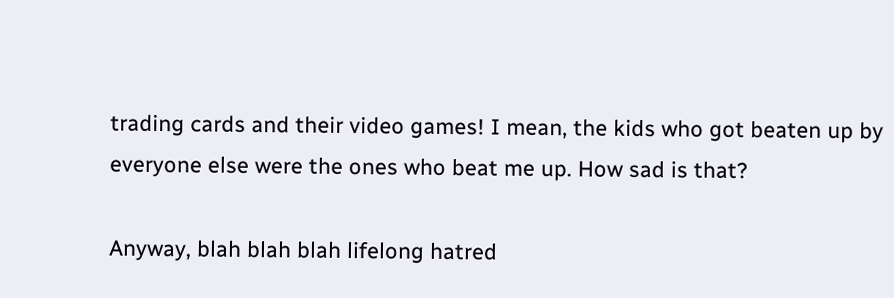trading cards and their video games! I mean, the kids who got beaten up by everyone else were the ones who beat me up. How sad is that?

Anyway, blah blah blah lifelong hatred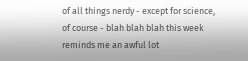of all things nerdy - except for science, of course - blah blah blah this week reminds me an awful lot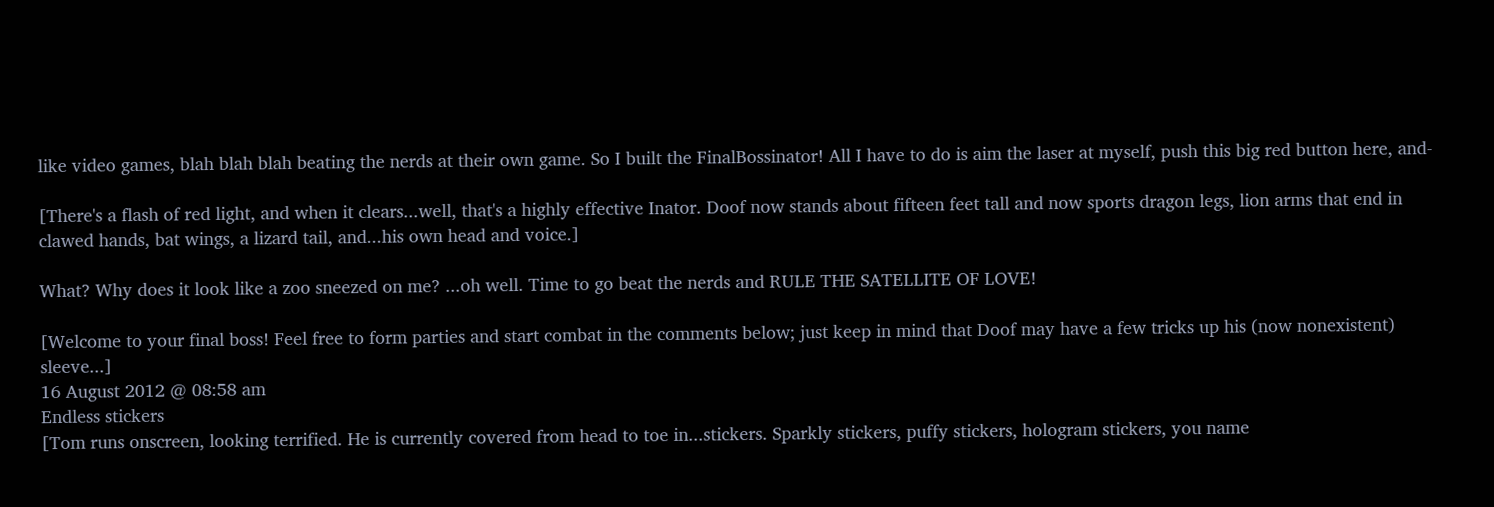like video games, blah blah blah beating the nerds at their own game. So I built the FinalBossinator! All I have to do is aim the laser at myself, push this big red button here, and-

[There's a flash of red light, and when it clears...well, that's a highly effective Inator. Doof now stands about fifteen feet tall and now sports dragon legs, lion arms that end in clawed hands, bat wings, a lizard tail, and...his own head and voice.]

What? Why does it look like a zoo sneezed on me? ...oh well. Time to go beat the nerds and RULE THE SATELLITE OF LOVE!

[Welcome to your final boss! Feel free to form parties and start combat in the comments below; just keep in mind that Doof may have a few tricks up his (now nonexistent) sleeve...]
16 August 2012 @ 08:58 am
Endless stickers
[Tom runs onscreen, looking terrified. He is currently covered from head to toe in...stickers. Sparkly stickers, puffy stickers, hologram stickers, you name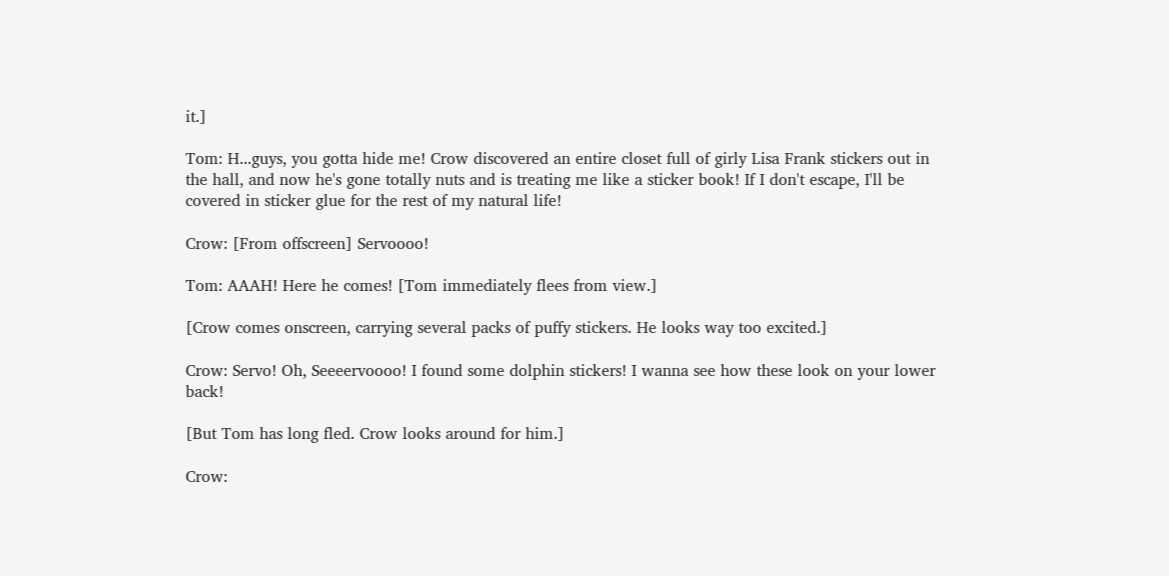it.]

Tom: H...guys, you gotta hide me! Crow discovered an entire closet full of girly Lisa Frank stickers out in the hall, and now he's gone totally nuts and is treating me like a sticker book! If I don't escape, I'll be covered in sticker glue for the rest of my natural life!

Crow: [From offscreen] Servoooo!

Tom: AAAH! Here he comes! [Tom immediately flees from view.]

[Crow comes onscreen, carrying several packs of puffy stickers. He looks way too excited.]

Crow: Servo! Oh, Seeeervoooo! I found some dolphin stickers! I wanna see how these look on your lower back!

[But Tom has long fled. Crow looks around for him.]

Crow: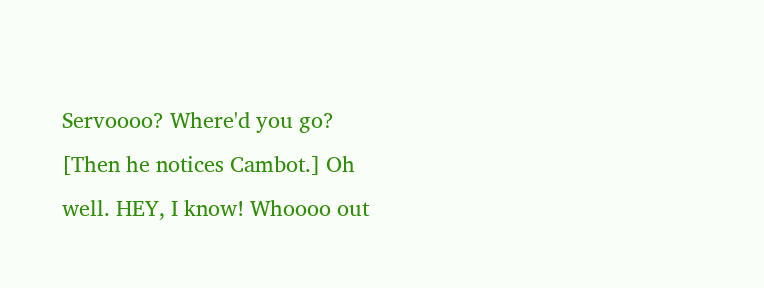Servoooo? Where'd you go? [Then he notices Cambot.] Oh well. HEY, I know! Whoooo out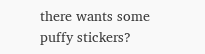there wants some puffy stickers?